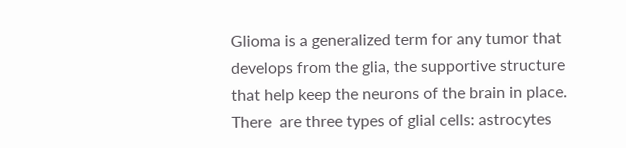Glioma is a generalized term for any tumor that develops from the glia, the supportive structure that help keep the neurons of the brain in place. There  are three types of glial cells: astrocytes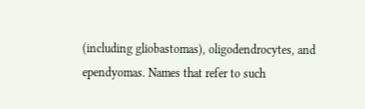(including gliobastomas), oligodendrocytes, and ependyomas. Names that refer to such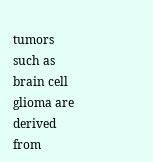tumors such as brain cell glioma are derived from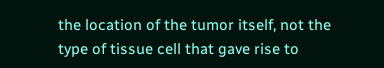the location of the tumor itself, not the type of tissue cell that gave rise to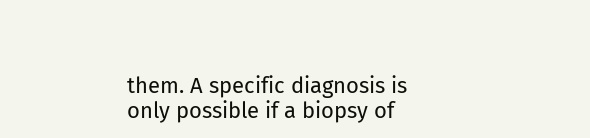them. A specific diagnosis is only possible if a biopsy of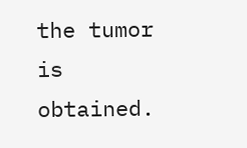the tumor is obtained.